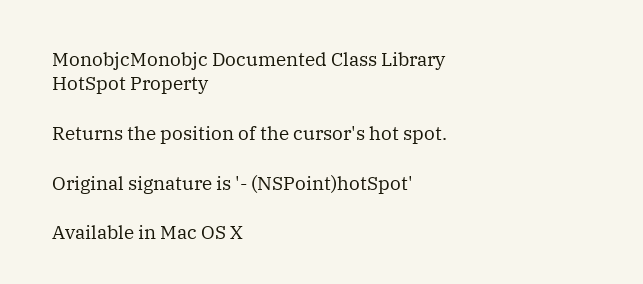MonobjcMonobjc Documented Class Library
HotSpot Property

Returns the position of the cursor's hot spot.

Original signature is '- (NSPoint)hotSpot'

Available in Mac OS X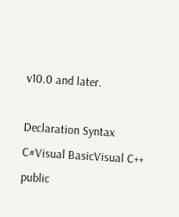v10.0 and later.

Declaration Syntax
C#Visual BasicVisual C++
public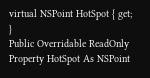virtual NSPoint HotSpot { get; }
Public Overridable ReadOnly Property HotSpot As NSPoint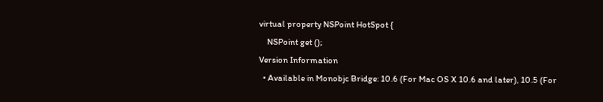virtual property NSPoint HotSpot {
    NSPoint get ();
Version Information
  • Available in Monobjc Bridge: 10.6 (For Mac OS X 10.6 and later), 10.5 (For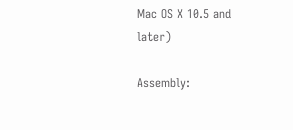Mac OS X 10.5 and later)

Assembly: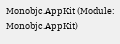Monobjc.AppKit (Module: Monobjc.AppKit)